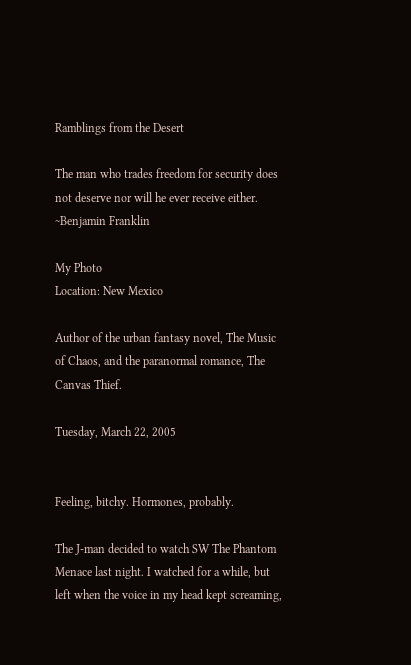Ramblings from the Desert

The man who trades freedom for security does not deserve nor will he ever receive either. ~Benjamin Franklin

My Photo
Location: New Mexico

Author of the urban fantasy novel, The Music of Chaos, and the paranormal romance, The Canvas Thief.

Tuesday, March 22, 2005


Feeling, bitchy. Hormones, probably.

The J-man decided to watch SW The Phantom Menace last night. I watched for a while, but left when the voice in my head kept screaming,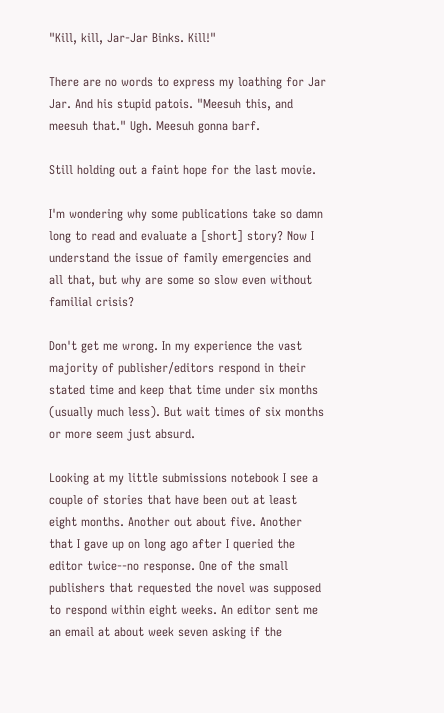"Kill, kill, Jar-Jar Binks. Kill!"

There are no words to express my loathing for Jar Jar. And his stupid patois. "Meesuh this, and meesuh that." Ugh. Meesuh gonna barf.

Still holding out a faint hope for the last movie.

I'm wondering why some publications take so damn long to read and evaluate a [short] story? Now I understand the issue of family emergencies and all that, but why are some so slow even without familial crisis?

Don't get me wrong. In my experience the vast majority of publisher/editors respond in their stated time and keep that time under six months (usually much less). But wait times of six months or more seem just absurd.

Looking at my little submissions notebook I see a couple of stories that have been out at least eight months. Another out about five. Another that I gave up on long ago after I queried the editor twice--no response. One of the small publishers that requested the novel was supposed to respond within eight weeks. An editor sent me an email at about week seven asking if the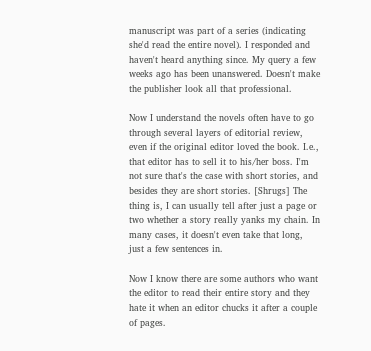manuscript was part of a series (indicating she'd read the entire novel). I responded and haven't heard anything since. My query a few weeks ago has been unanswered. Doesn't make the publisher look all that professional.

Now I understand the novels often have to go through several layers of editorial review, even if the original editor loved the book. I.e., that editor has to sell it to his/her boss. I'm not sure that's the case with short stories, and besides they are short stories. [Shrugs] The thing is, I can usually tell after just a page or two whether a story really yanks my chain. In many cases, it doesn't even take that long, just a few sentences in.

Now I know there are some authors who want the editor to read their entire story and they hate it when an editor chucks it after a couple of pages.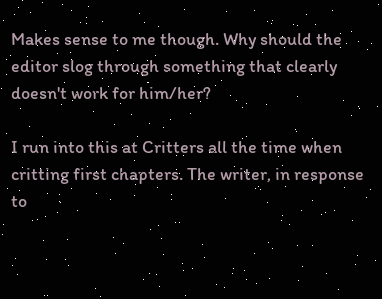Makes sense to me though. Why should the editor slog through something that clearly doesn't work for him/her?

I run into this at Critters all the time when critting first chapters. The writer, in response to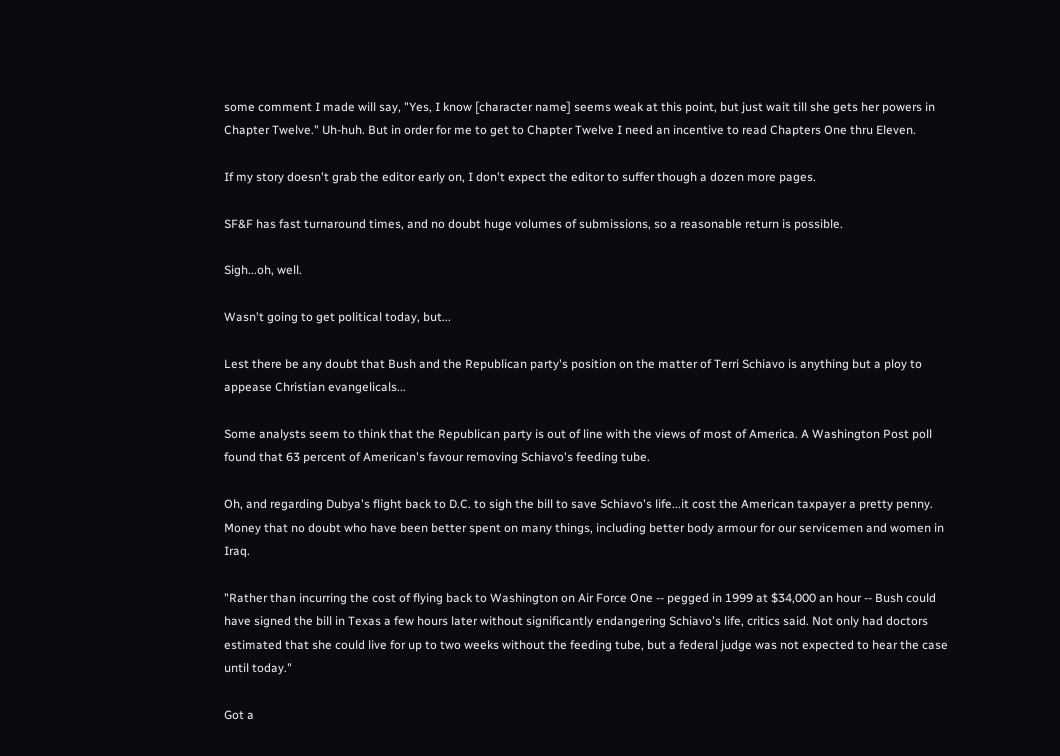some comment I made will say, "Yes, I know [character name] seems weak at this point, but just wait till she gets her powers in Chapter Twelve." Uh-huh. But in order for me to get to Chapter Twelve I need an incentive to read Chapters One thru Eleven.

If my story doesn't grab the editor early on, I don't expect the editor to suffer though a dozen more pages.

SF&F has fast turnaround times, and no doubt huge volumes of submissions, so a reasonable return is possible.

Sigh...oh, well.

Wasn't going to get political today, but...

Lest there be any doubt that Bush and the Republican party's position on the matter of Terri Schiavo is anything but a ploy to appease Christian evangelicals...

Some analysts seem to think that the Republican party is out of line with the views of most of America. A Washington Post poll found that 63 percent of American's favour removing Schiavo's feeding tube.

Oh, and regarding Dubya's flight back to D.C. to sigh the bill to save Schiavo's life...it cost the American taxpayer a pretty penny. Money that no doubt who have been better spent on many things, including better body armour for our servicemen and women in Iraq.

"Rather than incurring the cost of flying back to Washington on Air Force One -- pegged in 1999 at $34,000 an hour -- Bush could have signed the bill in Texas a few hours later without significantly endangering Schiavo's life, critics said. Not only had doctors estimated that she could live for up to two weeks without the feeding tube, but a federal judge was not expected to hear the case until today."

Got a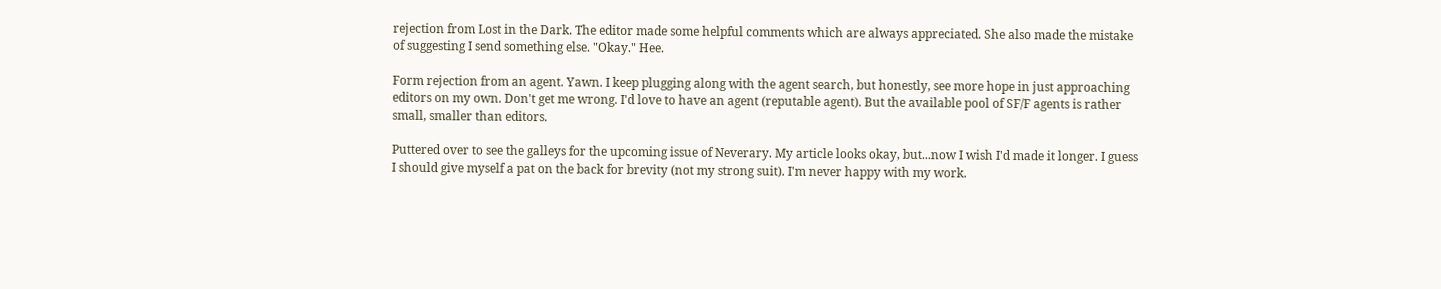rejection from Lost in the Dark. The editor made some helpful comments which are always appreciated. She also made the mistake of suggesting I send something else. "Okay." Hee.

Form rejection from an agent. Yawn. I keep plugging along with the agent search, but honestly, see more hope in just approaching editors on my own. Don't get me wrong. I'd love to have an agent (reputable agent). But the available pool of SF/F agents is rather small, smaller than editors.

Puttered over to see the galleys for the upcoming issue of Neverary. My article looks okay, but...now I wish I'd made it longer. I guess I should give myself a pat on the back for brevity (not my strong suit). I'm never happy with my work.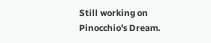Still working on Pinocchio's Dream.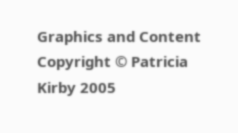Graphics and Content Copyright © Patricia Kirby 2005